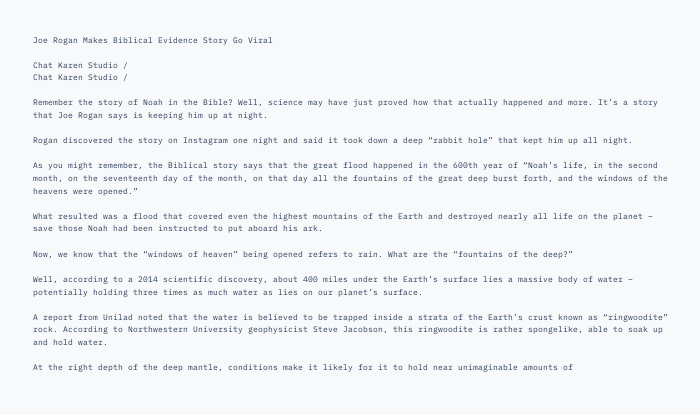Joe Rogan Makes Biblical Evidence Story Go Viral

Chat Karen Studio /
Chat Karen Studio /

Remember the story of Noah in the Bible? Well, science may have just proved how that actually happened and more. It’s a story that Joe Rogan says is keeping him up at night.

Rogan discovered the story on Instagram one night and said it took down a deep “rabbit hole” that kept him up all night.

As you might remember, the Biblical story says that the great flood happened in the 600th year of “Noah’s life, in the second month, on the seventeenth day of the month, on that day all the fountains of the great deep burst forth, and the windows of the heavens were opened.”

What resulted was a flood that covered even the highest mountains of the Earth and destroyed nearly all life on the planet – save those Noah had been instructed to put aboard his ark.

Now, we know that the “windows of heaven” being opened refers to rain. What are the “fountains of the deep?”

Well, according to a 2014 scientific discovery, about 400 miles under the Earth’s surface lies a massive body of water – potentially holding three times as much water as lies on our planet’s surface.

A report from Unilad noted that the water is believed to be trapped inside a strata of the Earth’s crust known as “ringwoodite” rock. According to Northwestern University geophysicist Steve Jacobson, this ringwoodite is rather spongelike, able to soak up and hold water.

At the right depth of the deep mantle, conditions make it likely for it to hold near unimaginable amounts of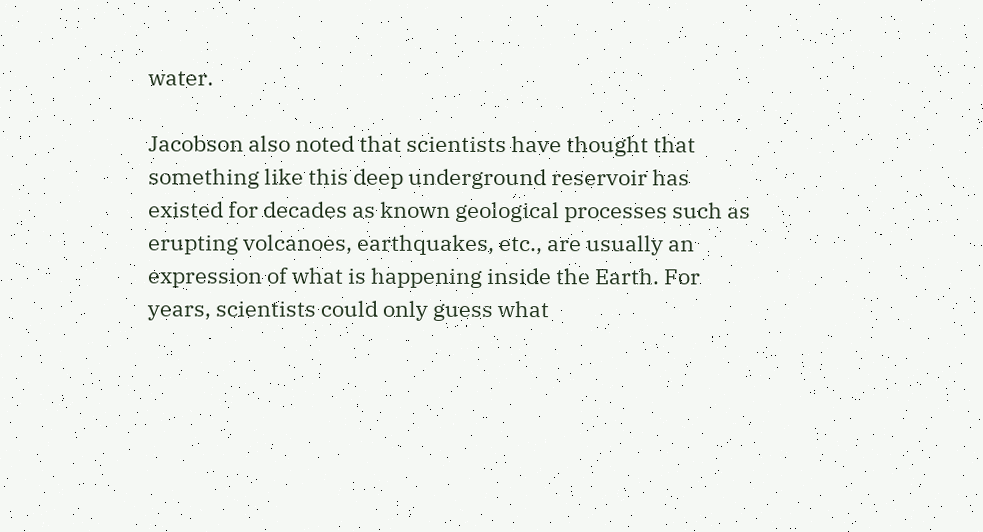water.

Jacobson also noted that scientists have thought that something like this deep underground reservoir has existed for decades as known geological processes such as erupting volcanoes, earthquakes, etc., are usually an expression of what is happening inside the Earth. For years, scientists could only guess what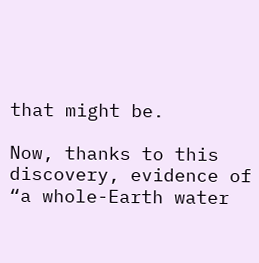that might be.

Now, thanks to this discovery, evidence of “a whole-Earth water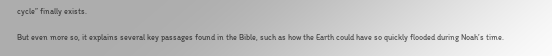cycle” finally exists.

But even more so, it explains several key passages found in the Bible, such as how the Earth could have so quickly flooded during Noah’s time.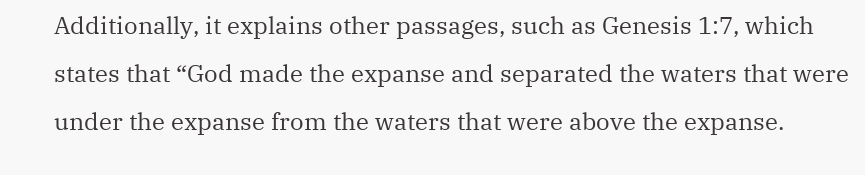Additionally, it explains other passages, such as Genesis 1:7, which states that “God made the expanse and separated the waters that were under the expanse from the waters that were above the expanse.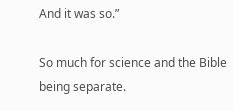And it was so.”

So much for science and the Bible being separate.